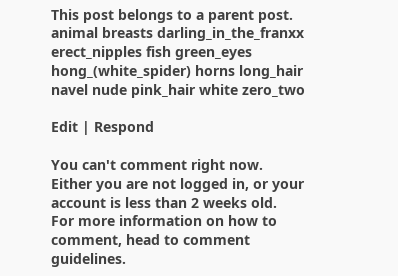This post belongs to a parent post.
animal breasts darling_in_the_franxx erect_nipples fish green_eyes hong_(white_spider) horns long_hair navel nude pink_hair white zero_two

Edit | Respond

You can't comment right now.
Either you are not logged in, or your account is less than 2 weeks old.
For more information on how to comment, head to comment guidelines.